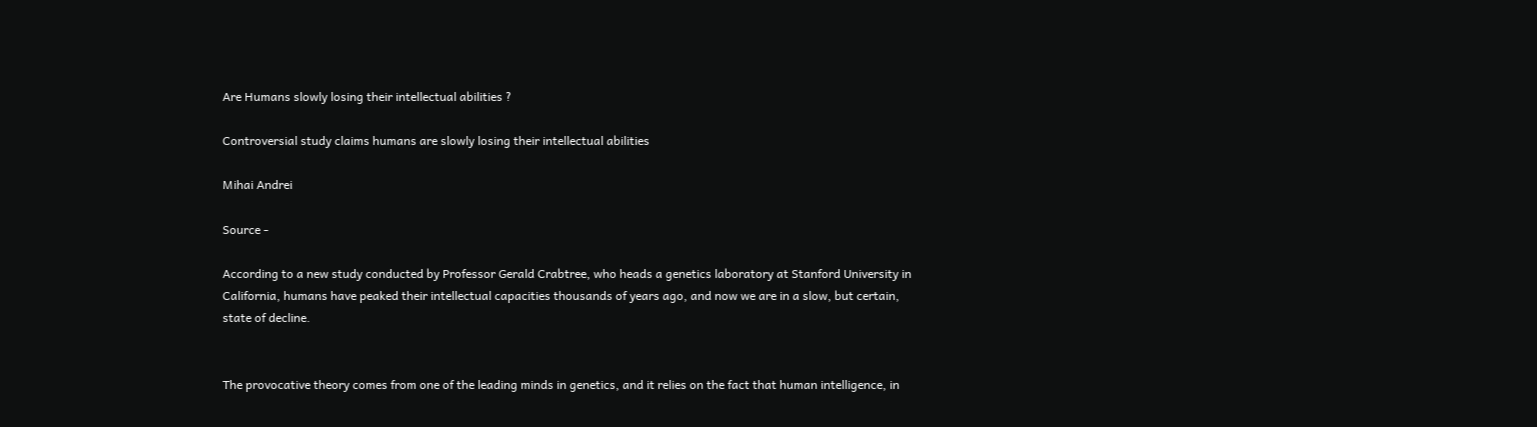Are Humans slowly losing their intellectual abilities ?

Controversial study claims humans are slowly losing their intellectual abilities

Mihai Andrei

Source -

According to a new study conducted by Professor Gerald Crabtree, who heads a genetics laboratory at Stanford University in California, humans have peaked their intellectual capacities thousands of years ago, and now we are in a slow, but certain, state of decline.


The provocative theory comes from one of the leading minds in genetics, and it relies on the fact that human intelligence, in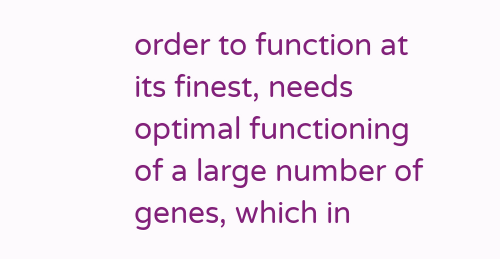order to function at its finest, needs optimal functioning of a large number of genes, which in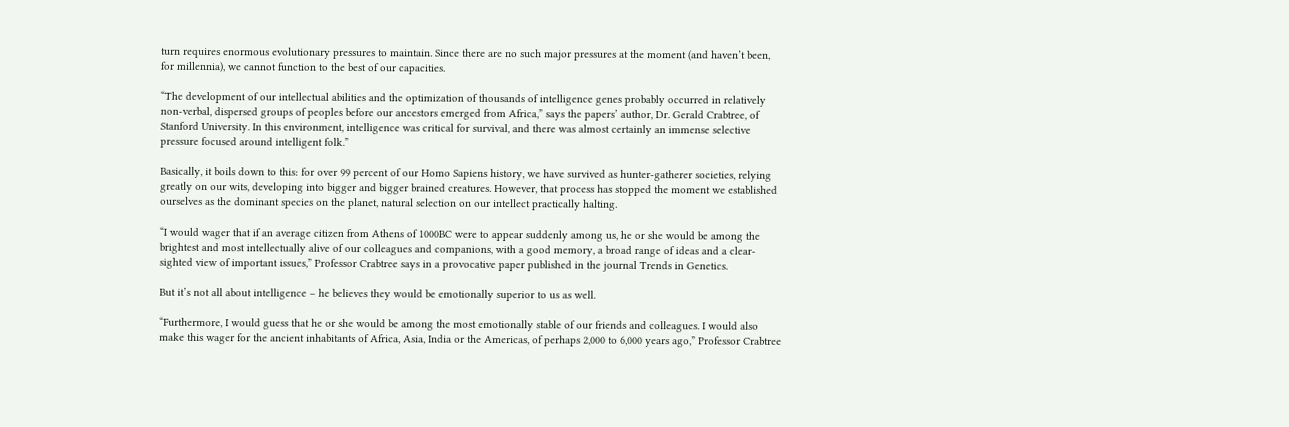turn requires enormous evolutionary pressures to maintain. Since there are no such major pressures at the moment (and haven’t been, for millennia), we cannot function to the best of our capacities.

“The development of our intellectual abilities and the optimization of thousands of intelligence genes probably occurred in relatively non-verbal, dispersed groups of peoples before our ancestors emerged from Africa,” says the papers’ author, Dr. Gerald Crabtree, of Stanford University. In this environment, intelligence was critical for survival, and there was almost certainly an immense selective pressure focused around intelligent folk.”

Basically, it boils down to this: for over 99 percent of our Homo Sapiens history, we have survived as hunter-gatherer societies, relying greatly on our wits, developing into bigger and bigger brained creatures. However, that process has stopped the moment we established ourselves as the dominant species on the planet, natural selection on our intellect practically halting.

“I would wager that if an average citizen from Athens of 1000BC were to appear suddenly among us, he or she would be among the brightest and most intellectually alive of our colleagues and companions, with a good memory, a broad range of ideas and a clear-sighted view of important issues,” Professor Crabtree says in a provocative paper published in the journal Trends in Genetics.

But it’s not all about intelligence – he believes they would be emotionally superior to us as well.

“Furthermore, I would guess that he or she would be among the most emotionally stable of our friends and colleagues. I would also make this wager for the ancient inhabitants of Africa, Asia, India or the Americas, of perhaps 2,000 to 6,000 years ago,” Professor Crabtree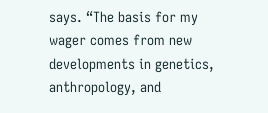says. “The basis for my wager comes from new developments in genetics, anthropology, and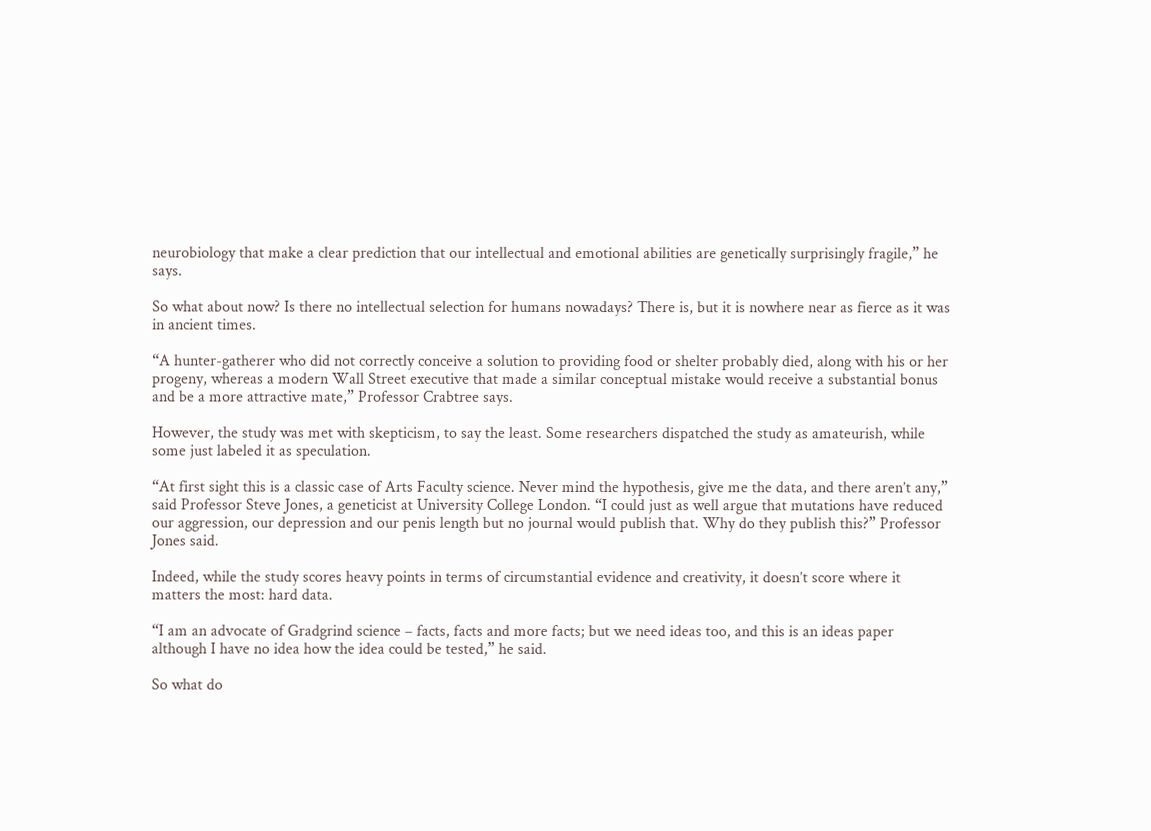neurobiology that make a clear prediction that our intellectual and emotional abilities are genetically surprisingly fragile,” he says.

So what about now? Is there no intellectual selection for humans nowadays? There is, but it is nowhere near as fierce as it was in ancient times.

“A hunter-gatherer who did not correctly conceive a solution to providing food or shelter probably died, along with his or her progeny, whereas a modern Wall Street executive that made a similar conceptual mistake would receive a substantial bonus and be a more attractive mate,” Professor Crabtree says.

However, the study was met with skepticism, to say the least. Some researchers dispatched the study as amateurish, while some just labeled it as speculation.

“At first sight this is a classic case of Arts Faculty science. Never mind the hypothesis, give me the data, and there aren’t any,” said Professor Steve Jones, a geneticist at University College London. “I could just as well argue that mutations have reduced our aggression, our depression and our penis length but no journal would publish that. Why do they publish this?” Professor Jones said.

Indeed, while the study scores heavy points in terms of circumstantial evidence and creativity, it doesn’t score where it matters the most: hard data.

“I am an advocate of Gradgrind science – facts, facts and more facts; but we need ideas too, and this is an ideas paper although I have no idea how the idea could be tested,” he said.

So what do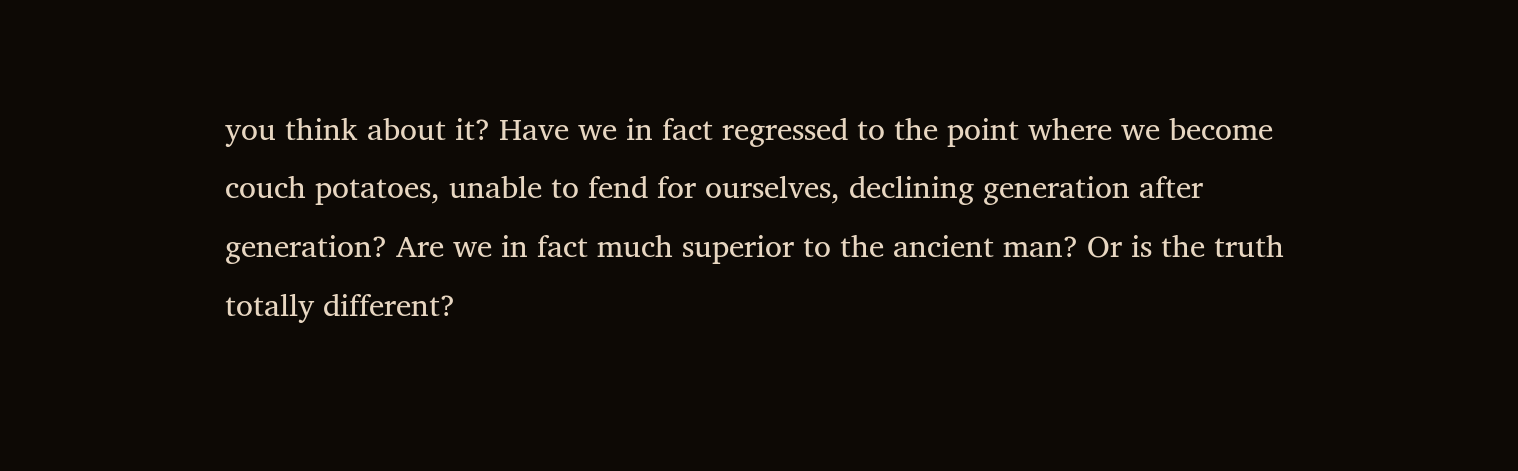you think about it? Have we in fact regressed to the point where we become couch potatoes, unable to fend for ourselves, declining generation after generation? Are we in fact much superior to the ancient man? Or is the truth totally different?